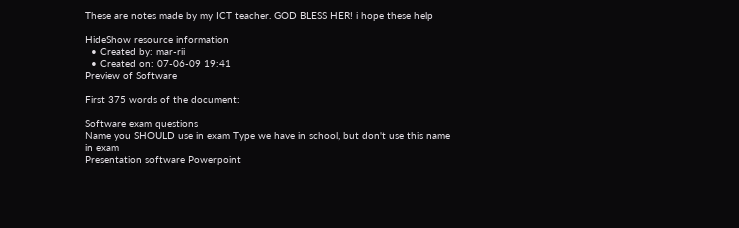These are notes made by my ICT teacher. GOD BLESS HER! i hope these help

HideShow resource information
  • Created by: mar-rii
  • Created on: 07-06-09 19:41
Preview of Software

First 375 words of the document:

Software exam questions
Name you SHOULD use in exam Type we have in school, but don't use this name
in exam
Presentation software Powerpoint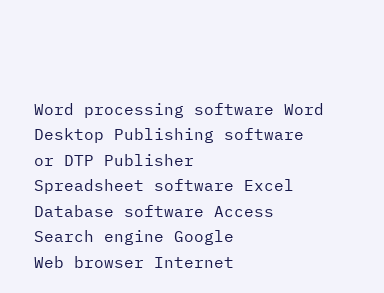Word processing software Word
Desktop Publishing software or DTP Publisher
Spreadsheet software Excel
Database software Access
Search engine Google
Web browser Internet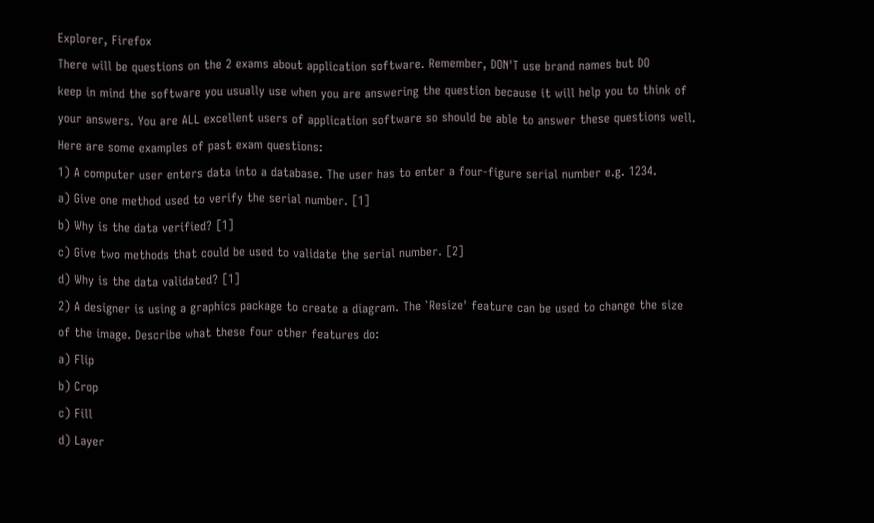Explorer, Firefox
There will be questions on the 2 exams about application software. Remember, DON'T use brand names but DO
keep in mind the software you usually use when you are answering the question because it will help you to think of
your answers. You are ALL excellent users of application software so should be able to answer these questions well.
Here are some examples of past exam questions:
1) A computer user enters data into a database. The user has to enter a four-figure serial number e.g. 1234.
a) Give one method used to verify the serial number. [1]
b) Why is the data verified? [1]
c) Give two methods that could be used to validate the serial number. [2]
d) Why is the data validated? [1]
2) A designer is using a graphics package to create a diagram. The `Resize' feature can be used to change the size
of the image. Describe what these four other features do:
a) Flip
b) Crop
c) Fill
d) Layer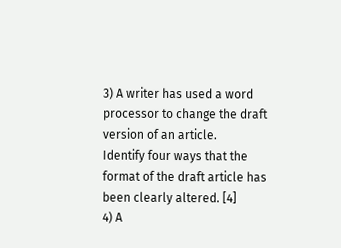3) A writer has used a word processor to change the draft version of an article.
Identify four ways that the format of the draft article has been clearly altered. [4]
4) A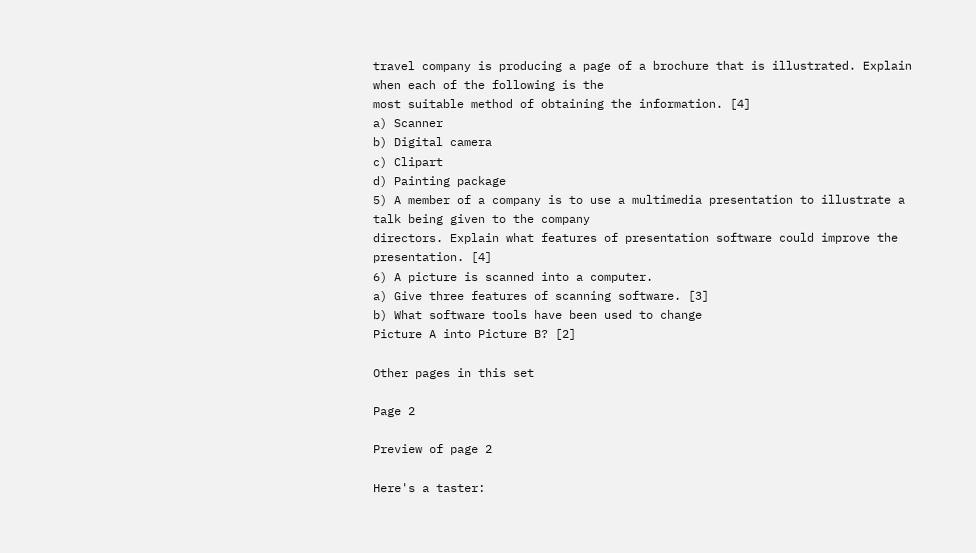travel company is producing a page of a brochure that is illustrated. Explain when each of the following is the
most suitable method of obtaining the information. [4]
a) Scanner
b) Digital camera
c) Clipart
d) Painting package
5) A member of a company is to use a multimedia presentation to illustrate a talk being given to the company
directors. Explain what features of presentation software could improve the presentation. [4]
6) A picture is scanned into a computer.
a) Give three features of scanning software. [3]
b) What software tools have been used to change
Picture A into Picture B? [2]

Other pages in this set

Page 2

Preview of page 2

Here's a taster: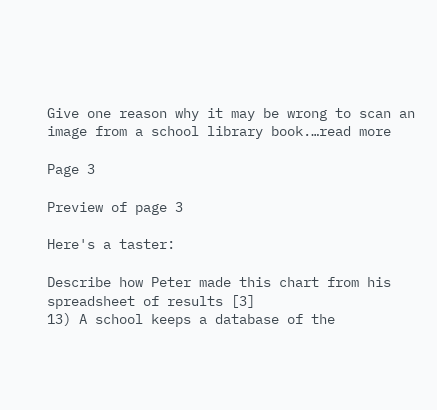Give one reason why it may be wrong to scan an image from a school library book.…read more

Page 3

Preview of page 3

Here's a taster:

Describe how Peter made this chart from his spreadsheet of results [3]
13) A school keeps a database of the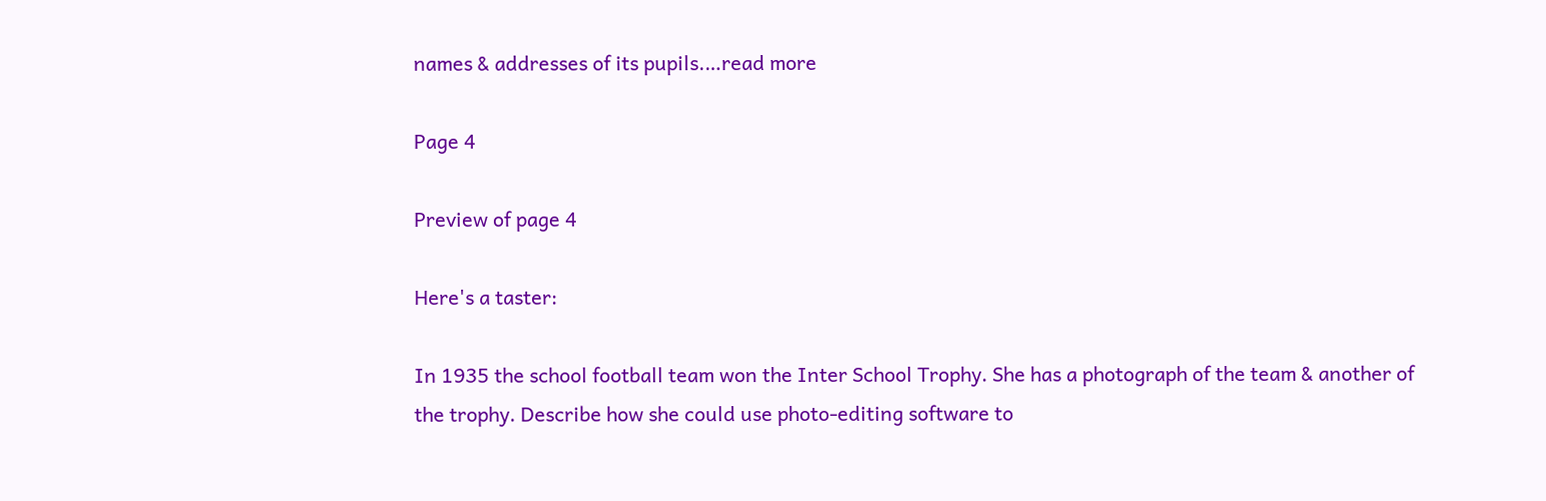names & addresses of its pupils.…read more

Page 4

Preview of page 4

Here's a taster:

In 1935 the school football team won the Inter School Trophy. She has a photograph of the team & another of
the trophy. Describe how she could use photo-editing software to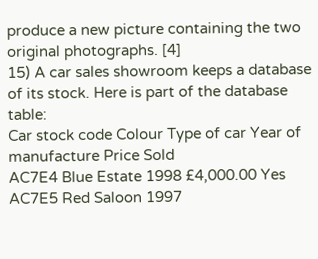produce a new picture containing the two
original photographs. [4]
15) A car sales showroom keeps a database of its stock. Here is part of the database table:
Car stock code Colour Type of car Year of manufacture Price Sold
AC7E4 Blue Estate 1998 £4,000.00 Yes
AC7E5 Red Saloon 1997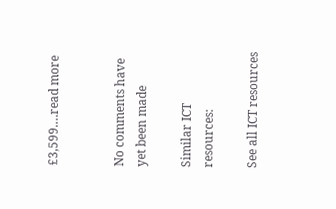£3,599.…read more


No comments have yet been made

Similar ICT resources:

See all ICT resources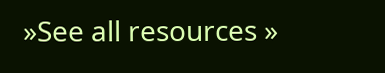»See all resources »